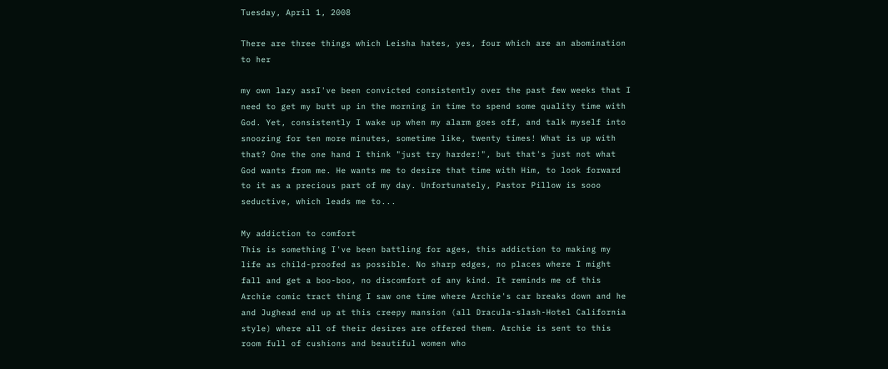Tuesday, April 1, 2008

There are three things which Leisha hates, yes, four which are an abomination to her

my own lazy assI've been convicted consistently over the past few weeks that I need to get my butt up in the morning in time to spend some quality time with God. Yet, consistently I wake up when my alarm goes off, and talk myself into snoozing for ten more minutes, sometime like, twenty times! What is up with that? One the one hand I think "just try harder!", but that's just not what God wants from me. He wants me to desire that time with Him, to look forward to it as a precious part of my day. Unfortunately, Pastor Pillow is sooo seductive, which leads me to...

My addiction to comfort
This is something I've been battling for ages, this addiction to making my life as child-proofed as possible. No sharp edges, no places where I might fall and get a boo-boo, no discomfort of any kind. It reminds me of this Archie comic tract thing I saw one time where Archie's car breaks down and he and Jughead end up at this creepy mansion (all Dracula-slash-Hotel California style) where all of their desires are offered them. Archie is sent to this room full of cushions and beautiful women who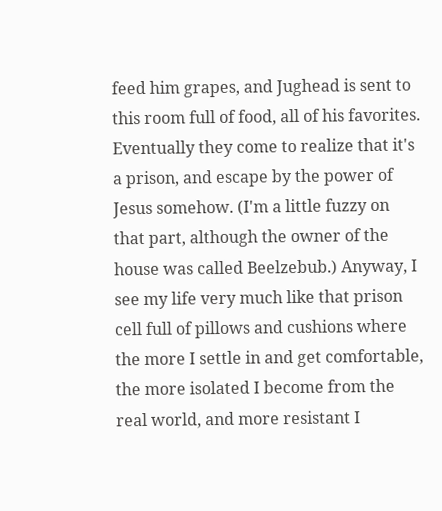feed him grapes, and Jughead is sent to this room full of food, all of his favorites. Eventually they come to realize that it's a prison, and escape by the power of Jesus somehow. (I'm a little fuzzy on that part, although the owner of the house was called Beelzebub.) Anyway, I see my life very much like that prison cell full of pillows and cushions where the more I settle in and get comfortable, the more isolated I become from the real world, and more resistant I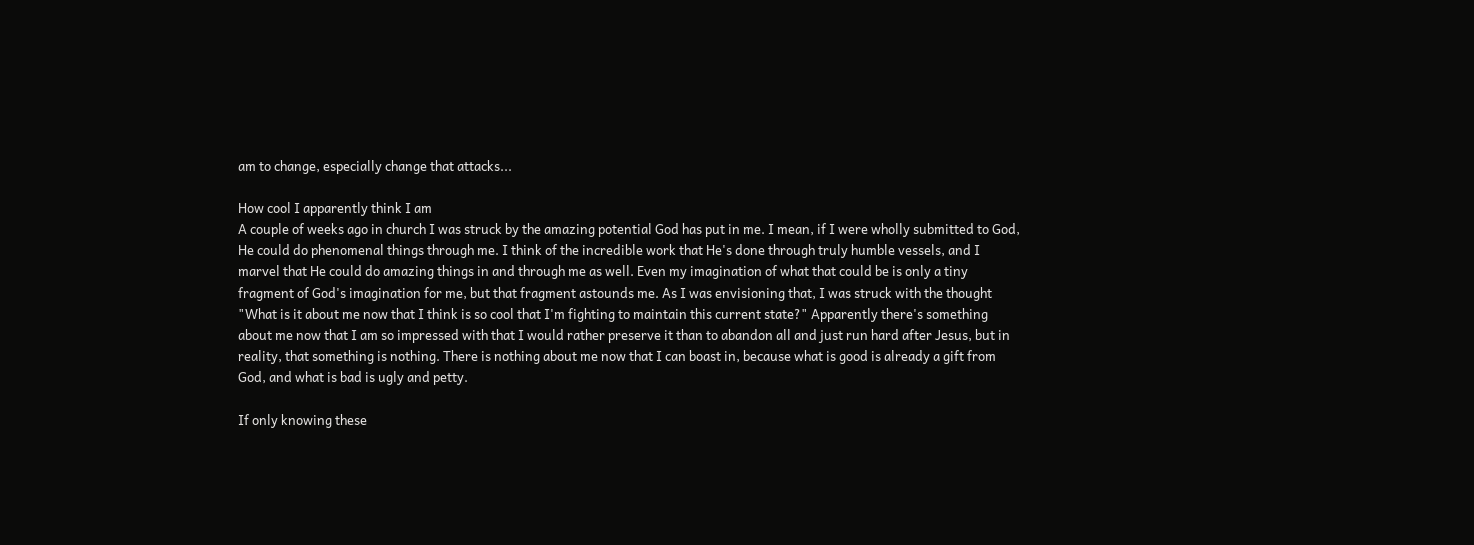am to change, especially change that attacks...

How cool I apparently think I am
A couple of weeks ago in church I was struck by the amazing potential God has put in me. I mean, if I were wholly submitted to God, He could do phenomenal things through me. I think of the incredible work that He's done through truly humble vessels, and I marvel that He could do amazing things in and through me as well. Even my imagination of what that could be is only a tiny fragment of God's imagination for me, but that fragment astounds me. As I was envisioning that, I was struck with the thought "What is it about me now that I think is so cool that I'm fighting to maintain this current state?" Apparently there's something about me now that I am so impressed with that I would rather preserve it than to abandon all and just run hard after Jesus, but in reality, that something is nothing. There is nothing about me now that I can boast in, because what is good is already a gift from God, and what is bad is ugly and petty.

If only knowing these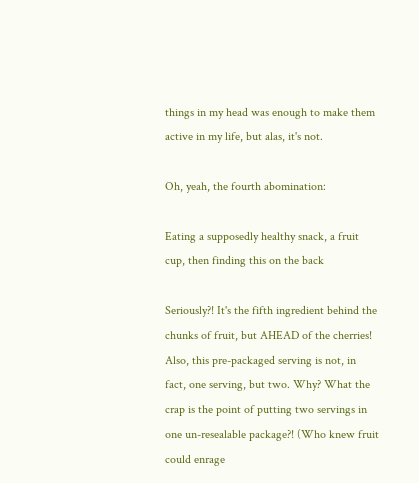things in my head was enough to make them active in my life, but alas, it's not.

Oh, yeah, the fourth abomination:

Eating a supposedly healthy snack, a fruit cup, then finding this on the back

Seriously?! It's the fifth ingredient behind the chunks of fruit, but AHEAD of the cherries! Also, this pre-packaged serving is not, in fact, one serving, but two. Why? What the crap is the point of putting two servings in one un-resealable package?! (Who knew fruit could enrage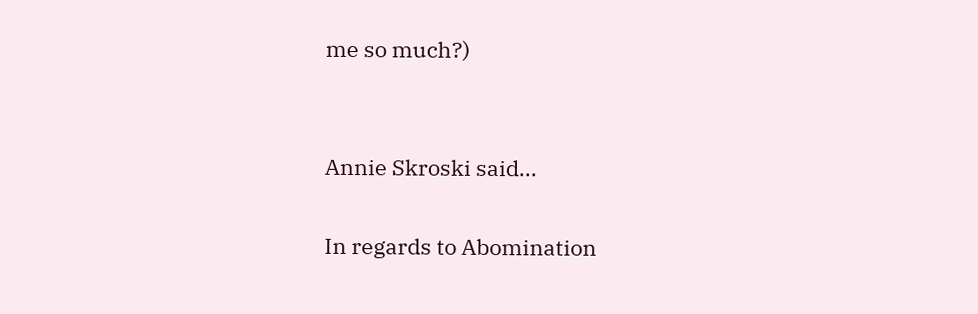me so much?)


Annie Skroski said...

In regards to Abomination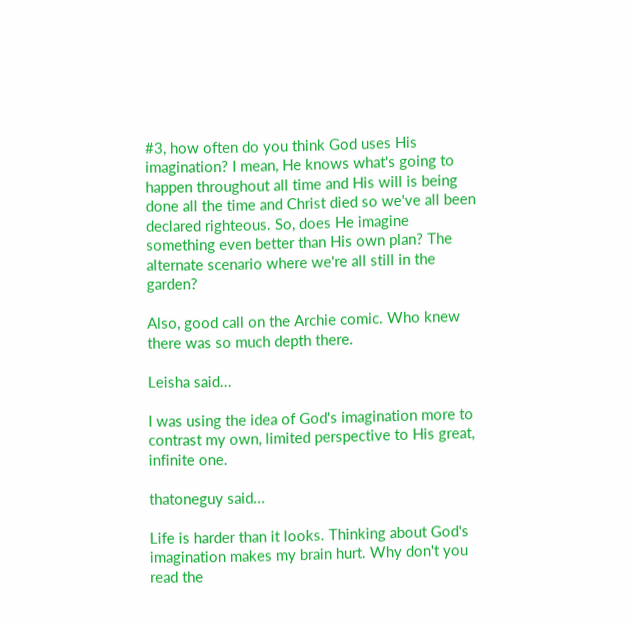#3, how often do you think God uses His imagination? I mean, He knows what's going to happen throughout all time and His will is being done all the time and Christ died so we've all been declared righteous. So, does He imagine something even better than His own plan? The alternate scenario where we're all still in the garden?

Also, good call on the Archie comic. Who knew there was so much depth there.

Leisha said...

I was using the idea of God's imagination more to contrast my own, limited perspective to His great, infinite one.

thatoneguy said...

Life is harder than it looks. Thinking about God's imagination makes my brain hurt. Why don't you read the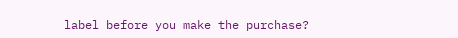label before you make the purchase?